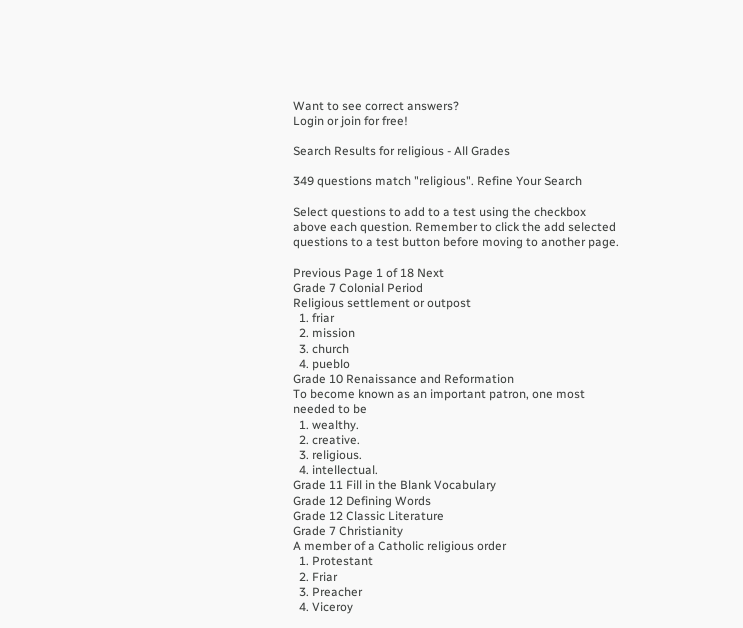Want to see correct answers?
Login or join for free!

Search Results for religious - All Grades

349 questions match "religious". Refine Your Search

Select questions to add to a test using the checkbox above each question. Remember to click the add selected questions to a test button before moving to another page.

Previous Page 1 of 18 Next
Grade 7 Colonial Period
Religious settlement or outpost
  1. friar
  2. mission
  3. church
  4. pueblo
Grade 10 Renaissance and Reformation
To become known as an important patron, one most needed to be
  1. wealthy.
  2. creative.
  3. religious.
  4. intellectual.
Grade 11 Fill in the Blank Vocabulary
Grade 12 Defining Words
Grade 12 Classic Literature
Grade 7 Christianity
A member of a Catholic religious order
  1. Protestant
  2. Friar
  3. Preacher
  4. Viceroy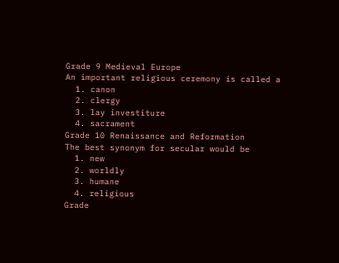Grade 9 Medieval Europe
An important religious ceremony is called a
  1. canon
  2. clergy
  3. lay investiture
  4. sacrament
Grade 10 Renaissance and Reformation
The best synonym for secular would be
  1. new
  2. worldly
  3. humane
  4. religious
Grade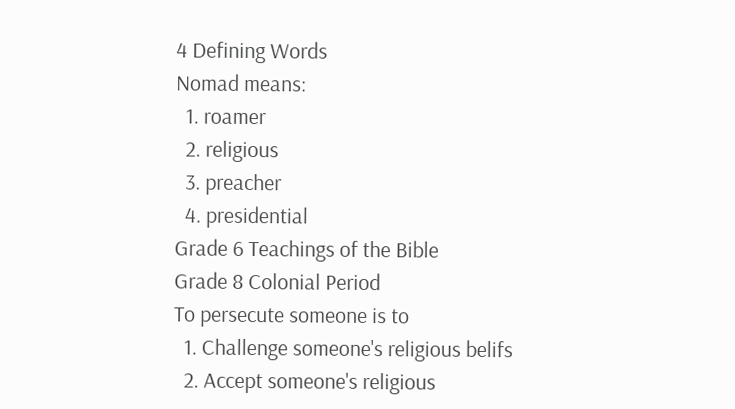4 Defining Words
Nomad means:
  1. roamer
  2. religious
  3. preacher
  4. presidential
Grade 6 Teachings of the Bible
Grade 8 Colonial Period
To persecute someone is to
  1. Challenge someone's religious belifs
  2. Accept someone's religious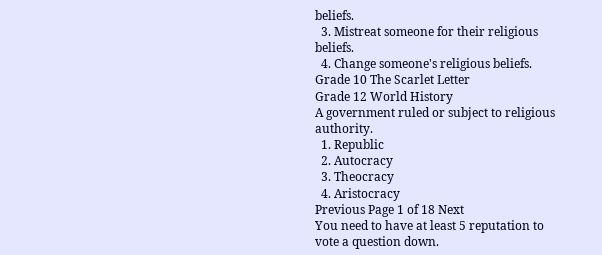beliefs.
  3. Mistreat someone for their religious beliefs.
  4. Change someone's religious beliefs.
Grade 10 The Scarlet Letter
Grade 12 World History
A government ruled or subject to religious authority.
  1. Republic
  2. Autocracy
  3. Theocracy
  4. Aristocracy
Previous Page 1 of 18 Next
You need to have at least 5 reputation to vote a question down.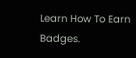Learn How To Earn Badges.